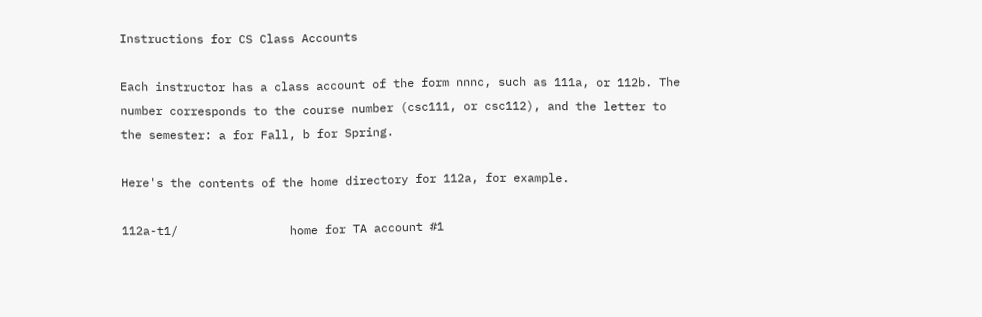Instructions for CS Class Accounts

Each instructor has a class account of the form nnnc, such as 111a, or 112b. The number corresponds to the course number (csc111, or csc112), and the letter to the semester: a for Fall, b for Spring.

Here's the contents of the home directory for 112a, for example.

112a-t1/                home for TA account #1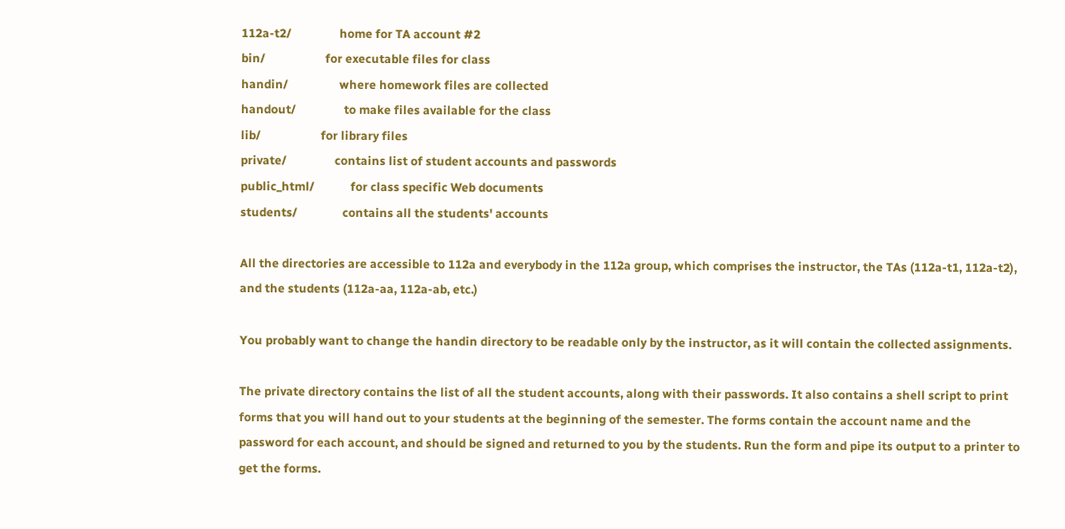112a-t2/                home for TA account #2
bin/                    for executable files for class
handin/                 where homework files are collected
handout/                to make files available for the class
lib/                    for library files
private/                contains list of student accounts and passwords
public_html/            for class specific Web documents
students/               contains all the students' accounts

All the directories are accessible to 112a and everybody in the 112a group, which comprises the instructor, the TAs (112a-t1, 112a-t2), and the students (112a-aa, 112a-ab, etc.)

You probably want to change the handin directory to be readable only by the instructor, as it will contain the collected assignments.

The private directory contains the list of all the student accounts, along with their passwords. It also contains a shell script to print forms that you will hand out to your students at the beginning of the semester. The forms contain the account name and the password for each account, and should be signed and returned to you by the students. Run the form and pipe its output to a printer to get the forms.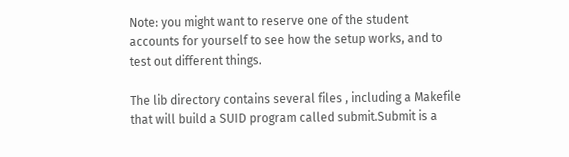Note: you might want to reserve one of the student accounts for yourself to see how the setup works, and to test out different things.

The lib directory contains several files , including a Makefile that will build a SUID program called submit.Submit is a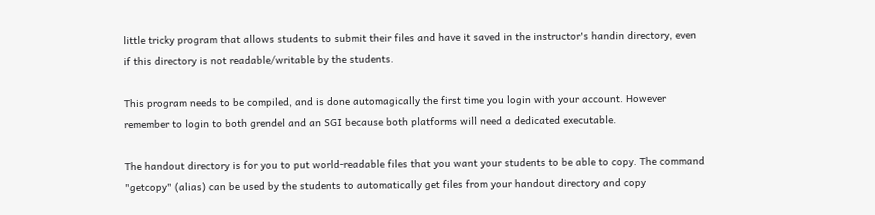little tricky program that allows students to submit their files and have it saved in the instructor's handin directory, even if this directory is not readable/writable by the students.

This program needs to be compiled, and is done automagically the first time you login with your account. However remember to login to both grendel and an SGI because both platforms will need a dedicated executable.

The handout directory is for you to put world-readable files that you want your students to be able to copy. The command "getcopy" (alias) can be used by the students to automatically get files from your handout directory and copy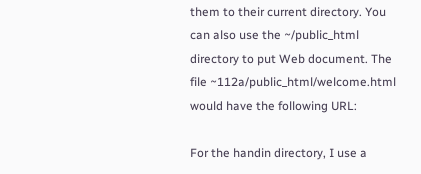them to their current directory. You can also use the ~/public_html directory to put Web document. The file ~112a/public_html/welcome.html would have the following URL:

For the handin directory, I use a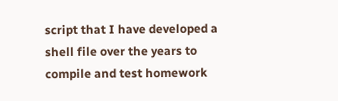script that I have developed a shell file over the years to compile and test homework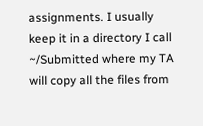assignments. I usually keep it in a directory I call ~/Submitted where my TA will copy all the files from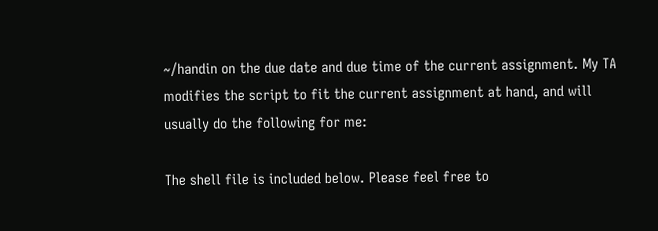~/handin on the due date and due time of the current assignment. My TA modifies the script to fit the current assignment at hand, and will usually do the following for me:

The shell file is included below. Please feel free to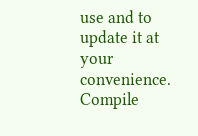use and to update it at your convenience.
Compile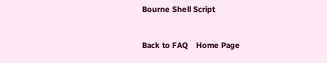Bourne Shell Script

Back to FAQ    Home Page